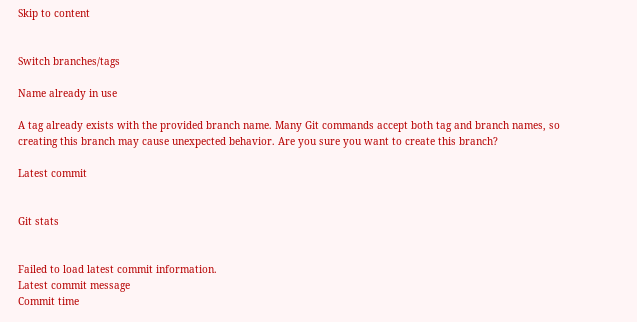Skip to content


Switch branches/tags

Name already in use

A tag already exists with the provided branch name. Many Git commands accept both tag and branch names, so creating this branch may cause unexpected behavior. Are you sure you want to create this branch?

Latest commit


Git stats


Failed to load latest commit information.
Latest commit message
Commit time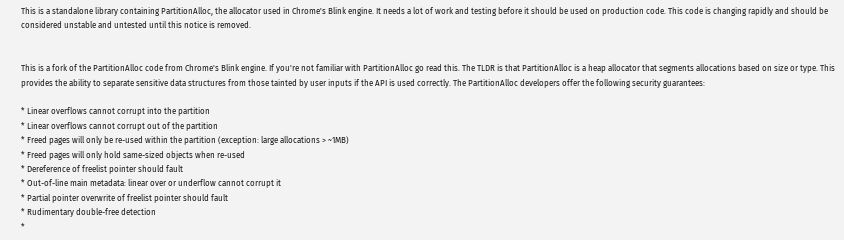This is a standalone library containing PartitionAlloc, the allocator used in Chrome's Blink engine. It needs a lot of work and testing before it should be used on production code. This code is changing rapidly and should be considered unstable and untested until this notice is removed.


This is a fork of the PartitionAlloc code from Chrome's Blink engine. If you're not familiar with PartitionAlloc go read this. The TLDR is that PartitionAlloc is a heap allocator that segments allocations based on size or type. This provides the ability to separate sensitive data structures from those tainted by user inputs if the API is used correctly. The PartitionAlloc developers offer the following security guarantees:

* Linear overflows cannot corrupt into the partition
* Linear overflows cannot corrupt out of the partition
* Freed pages will only be re-used within the partition (exception: large allocations > ~1MB)
* Freed pages will only hold same-sized objects when re-used
* Dereference of freelist pointer should fault
* Out-of-line main metadata: linear over or underflow cannot corrupt it
* Partial pointer overwrite of freelist pointer should fault
* Rudimentary double-free detection
*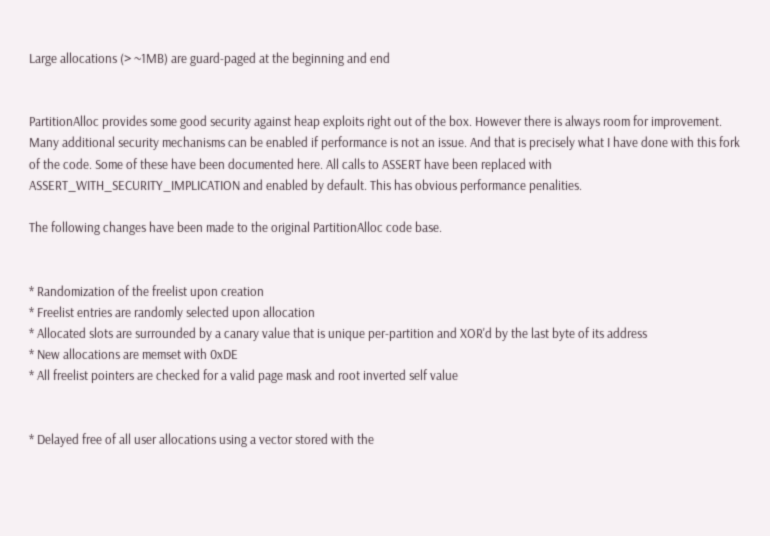Large allocations (> ~1MB) are guard-paged at the beginning and end


PartitionAlloc provides some good security against heap exploits right out of the box. However there is always room for improvement. Many additional security mechanisms can be enabled if performance is not an issue. And that is precisely what I have done with this fork of the code. Some of these have been documented here. All calls to ASSERT have been replaced with ASSERT_WITH_SECURITY_IMPLICATION and enabled by default. This has obvious performance penalities.

The following changes have been made to the original PartitionAlloc code base.


* Randomization of the freelist upon creation
* Freelist entries are randomly selected upon allocation
* Allocated slots are surrounded by a canary value that is unique per-partition and XOR'd by the last byte of its address
* New allocations are memset with 0xDE
* All freelist pointers are checked for a valid page mask and root inverted self value


* Delayed free of all user allocations using a vector stored with the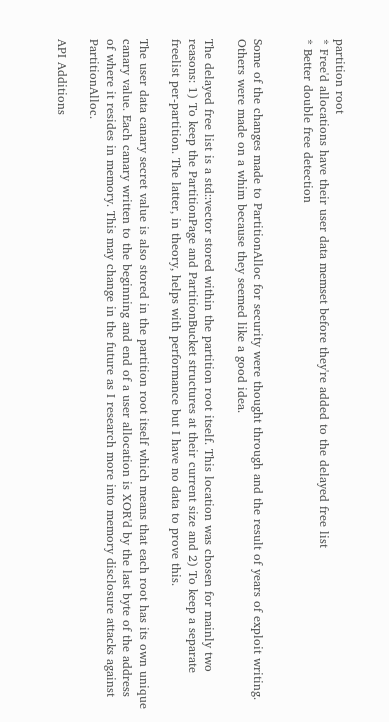partition root
* Free'd allocations have their user data memset before they're added to the delayed free list
* Better double free detection


Some of the changes made to PartitionAlloc for security were thought through and the result of years of exploit writing. Others were made on a whim because they seemed like a good idea.

The delayed free list is a std::vector stored within the partition root itself. This location was chosen for mainly two reasons: 1) To keep the PartitionPage and PartitionBucket structures at their current size and 2) To keep a separate freelist per-partition. The latter, in theory, helps with performance but I have no data to prove this.

The user data canary secret value is also stored in the partition root itself which means that each root has its own unique canary value. Each canary written to the beginning and end of a user allocation is XOR'd by the last byte of the address of where it resides in memory. This may change in the future as I research more into memory disclosure attacks against PartitionAlloc.

API Additions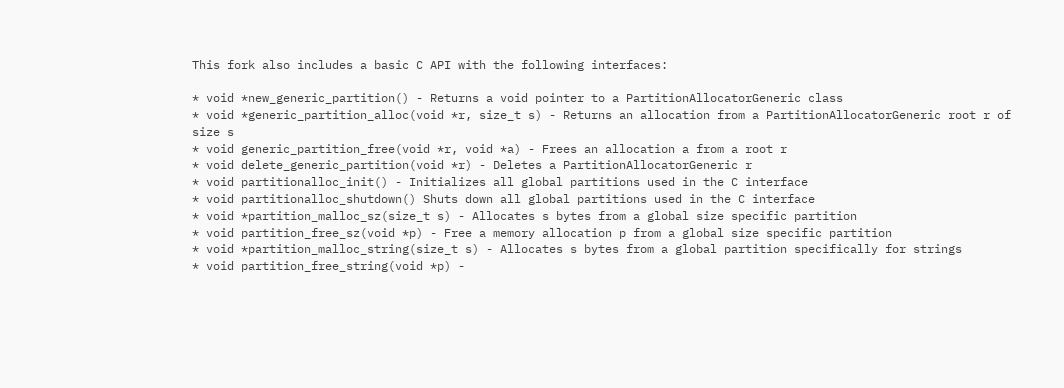This fork also includes a basic C API with the following interfaces:

* void *new_generic_partition() - Returns a void pointer to a PartitionAllocatorGeneric class
* void *generic_partition_alloc(void *r, size_t s) - Returns an allocation from a PartitionAllocatorGeneric root r of size s
* void generic_partition_free(void *r, void *a) - Frees an allocation a from a root r
* void delete_generic_partition(void *r) - Deletes a PartitionAllocatorGeneric r
* void partitionalloc_init() - Initializes all global partitions used in the C interface
* void partitionalloc_shutdown() Shuts down all global partitions used in the C interface
* void *partition_malloc_sz(size_t s) - Allocates s bytes from a global size specific partition
* void partition_free_sz(void *p) - Free a memory allocation p from a global size specific partition
* void *partition_malloc_string(size_t s) - Allocates s bytes from a global partition specifically for strings
* void partition_free_string(void *p) -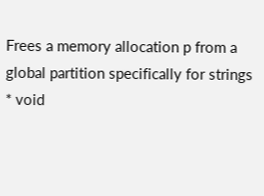Frees a memory allocation p from a global partition specifically for strings
* void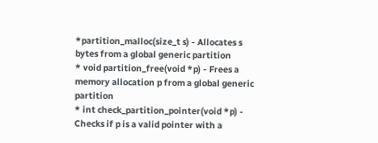*partition_malloc(size_t s) - Allocates s bytes from a global generic partition
* void partition_free(void *p) - Frees a memory allocation p from a global generic partition
* int check_partition_pointer(void *p) - Checks if p is a valid pointer with a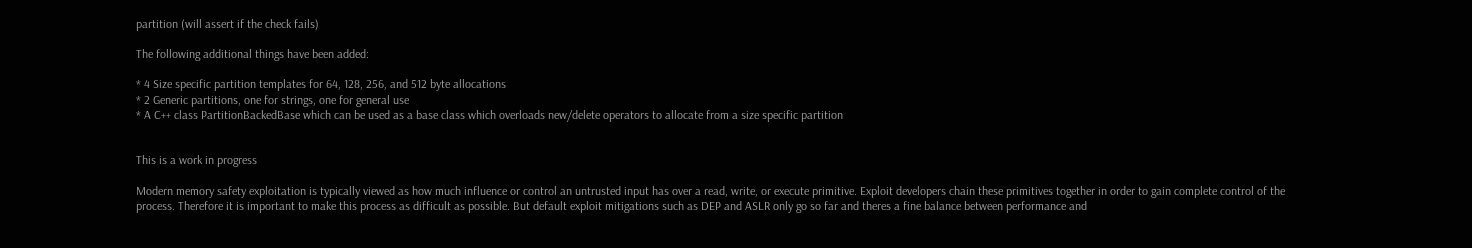partition (will assert if the check fails)

The following additional things have been added:

* 4 Size specific partition templates for 64, 128, 256, and 512 byte allocations
* 2 Generic partitions, one for strings, one for general use
* A C++ class PartitionBackedBase which can be used as a base class which overloads new/delete operators to allocate from a size specific partition


This is a work in progress

Modern memory safety exploitation is typically viewed as how much influence or control an untrusted input has over a read, write, or execute primitive. Exploit developers chain these primitives together in order to gain complete control of the process. Therefore it is important to make this process as difficult as possible. But default exploit mitigations such as DEP and ASLR only go so far and theres a fine balance between performance and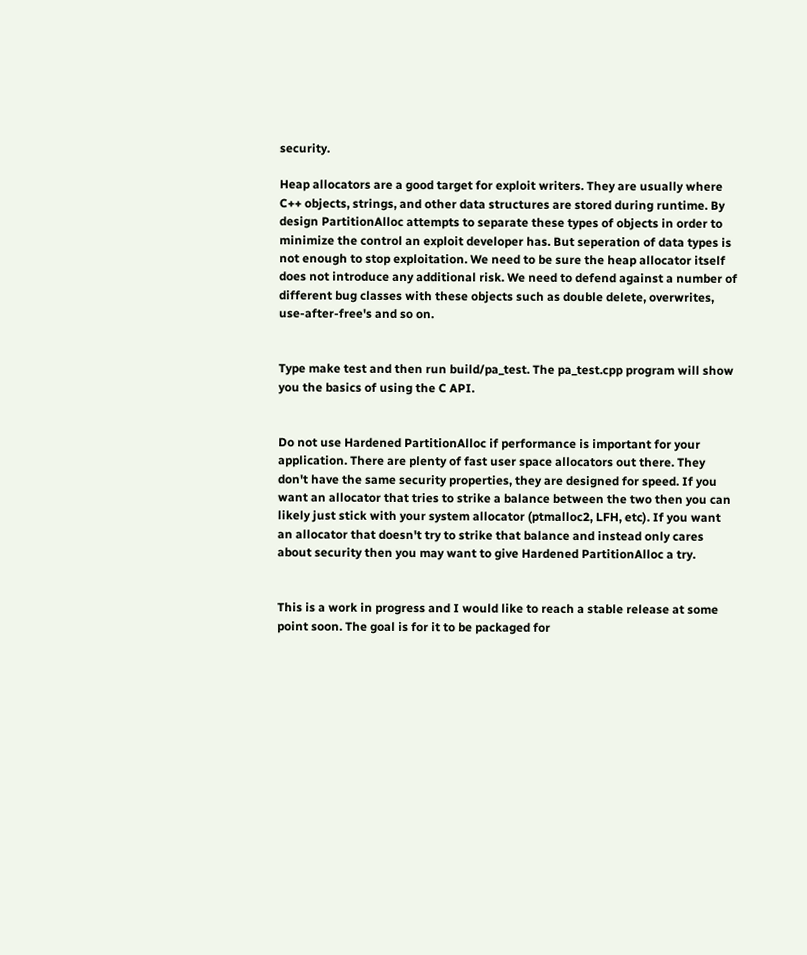security.

Heap allocators are a good target for exploit writers. They are usually where C++ objects, strings, and other data structures are stored during runtime. By design PartitionAlloc attempts to separate these types of objects in order to minimize the control an exploit developer has. But seperation of data types is not enough to stop exploitation. We need to be sure the heap allocator itself does not introduce any additional risk. We need to defend against a number of different bug classes with these objects such as double delete, overwrites, use-after-free's and so on.


Type make test and then run build/pa_test. The pa_test.cpp program will show you the basics of using the C API.


Do not use Hardened PartitionAlloc if performance is important for your application. There are plenty of fast user space allocators out there. They don't have the same security properties, they are designed for speed. If you want an allocator that tries to strike a balance between the two then you can likely just stick with your system allocator (ptmalloc2, LFH, etc). If you want an allocator that doesn't try to strike that balance and instead only cares about security then you may want to give Hardened PartitionAlloc a try.


This is a work in progress and I would like to reach a stable release at some point soon. The goal is for it to be packaged for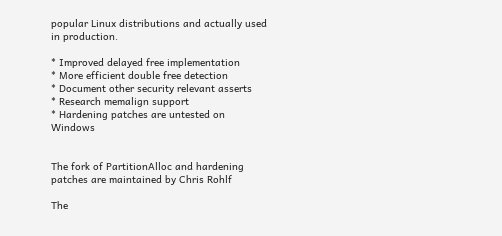popular Linux distributions and actually used in production.

* Improved delayed free implementation
* More efficient double free detection
* Document other security relevant asserts
* Research memalign support
* Hardening patches are untested on Windows


The fork of PartitionAlloc and hardening patches are maintained by Chris Rohlf

The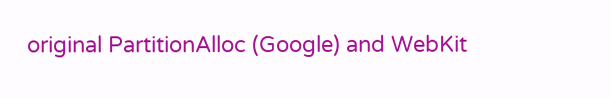original PartitionAlloc (Google) and WebKit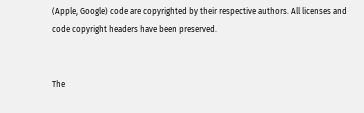(Apple, Google) code are copyrighted by their respective authors. All licenses and code copyright headers have been preserved.


The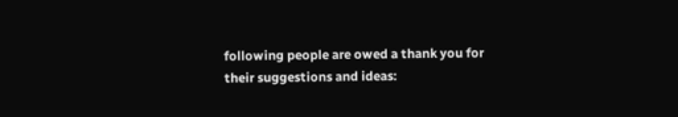following people are owed a thank you for their suggestions and ideas: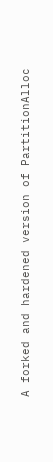A forked and hardened version of PartitionAlloc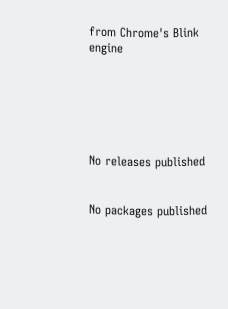from Chrome's Blink engine






No releases published


No packages published